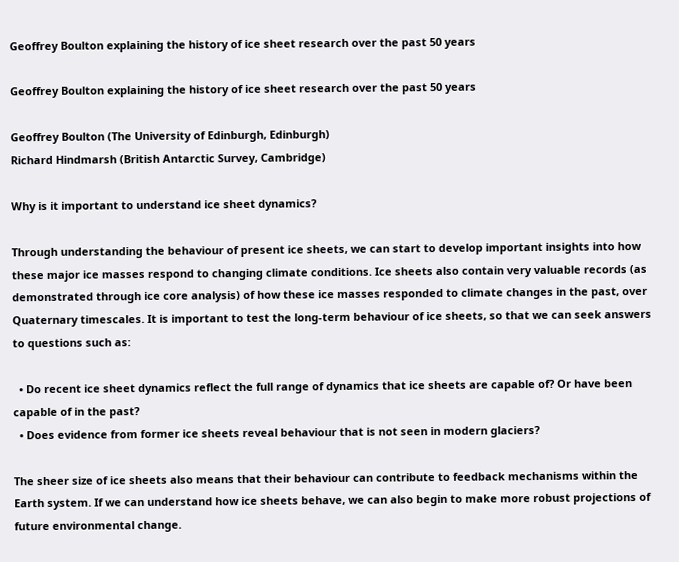Geoffrey Boulton explaining the history of ice sheet research over the past 50 years

Geoffrey Boulton explaining the history of ice sheet research over the past 50 years

Geoffrey Boulton (The University of Edinburgh, Edinburgh)
Richard Hindmarsh (British Antarctic Survey, Cambridge)

Why is it important to understand ice sheet dynamics?

Through understanding the behaviour of present ice sheets, we can start to develop important insights into how these major ice masses respond to changing climate conditions. Ice sheets also contain very valuable records (as demonstrated through ice core analysis) of how these ice masses responded to climate changes in the past, over Quaternary timescales. It is important to test the long-term behaviour of ice sheets, so that we can seek answers to questions such as:

  • Do recent ice sheet dynamics reflect the full range of dynamics that ice sheets are capable of? Or have been capable of in the past?
  • Does evidence from former ice sheets reveal behaviour that is not seen in modern glaciers?

The sheer size of ice sheets also means that their behaviour can contribute to feedback mechanisms within the Earth system. If we can understand how ice sheets behave, we can also begin to make more robust projections of future environmental change.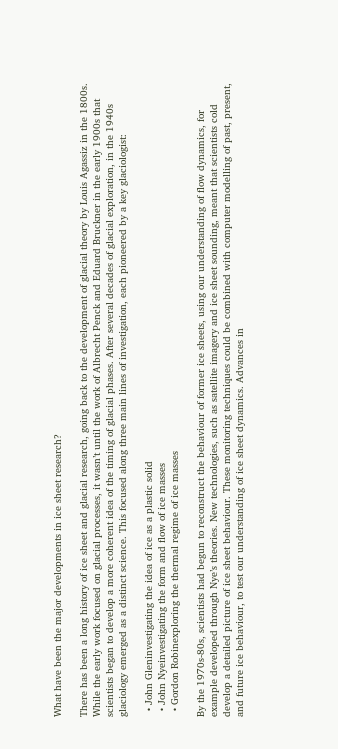What have been the major developments in ice sheet research?

There has been a long history of ice sheet and glacial research, going back to the development of glacial theory by Louis Agassiz in the 1800s. While the early work focused on glacial processes, it wasn’t until the work of Albrecht Penck and Eduard Bruckner in the early 1900s that scientists began to develop a more coherent idea of the timing of glacial phases. After several decades of glacial exploration, in the 1940s glaciology emerged as a distinct science. This focused along three main lines of investigation, each pioneered by a key glaciologist:

  • John Gleninvestigating the idea of ice as a plastic solid
  • John Nyeinvestigating the form and flow of ice masses
  • Gordon Robinexploring the thermal regime of ice masses

By the 1970s-80s, scientists had begun to reconstruct the behaviour of former ice sheets, using our understanding of flow dynamics, for example developed through Nye’s theories. New technologies, such as satellite imagery and ice sheet sounding, meant that scientists cold develop a detailed picture of ice sheet behaviour. These monitoring techniques could be combined with computer modelling of past, present, and future ice behaviour, to test our understanding of ice sheet dynamics. Advances in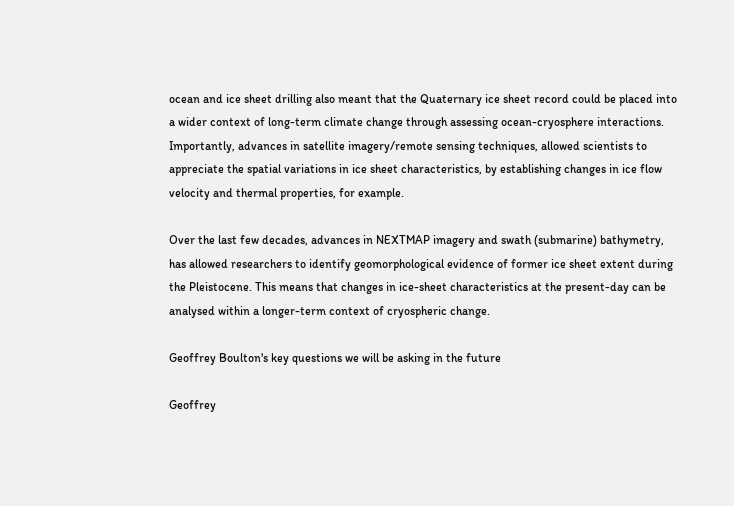ocean and ice sheet drilling also meant that the Quaternary ice sheet record could be placed into a wider context of long-term climate change through assessing ocean-cryosphere interactions. Importantly, advances in satellite imagery/remote sensing techniques, allowed scientists to appreciate the spatial variations in ice sheet characteristics, by establishing changes in ice flow velocity and thermal properties, for example.

Over the last few decades, advances in NEXTMAP imagery and swath (submarine) bathymetry, has allowed researchers to identify geomorphological evidence of former ice sheet extent during the Pleistocene. This means that changes in ice-sheet characteristics at the present-day can be analysed within a longer-term context of cryospheric change.

Geoffrey Boulton's key questions we will be asking in the future

Geoffrey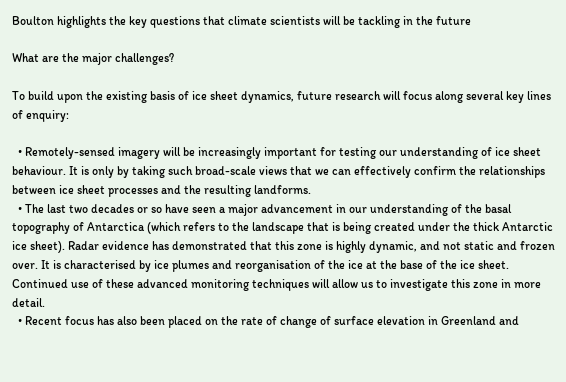Boulton highlights the key questions that climate scientists will be tackling in the future

What are the major challenges?

To build upon the existing basis of ice sheet dynamics, future research will focus along several key lines of enquiry:

  • Remotely-sensed imagery will be increasingly important for testing our understanding of ice sheet behaviour. It is only by taking such broad-scale views that we can effectively confirm the relationships between ice sheet processes and the resulting landforms.
  • The last two decades or so have seen a major advancement in our understanding of the basal topography of Antarctica (which refers to the landscape that is being created under the thick Antarctic ice sheet). Radar evidence has demonstrated that this zone is highly dynamic, and not static and frozen over. It is characterised by ice plumes and reorganisation of the ice at the base of the ice sheet. Continued use of these advanced monitoring techniques will allow us to investigate this zone in more detail.
  • Recent focus has also been placed on the rate of change of surface elevation in Greenland and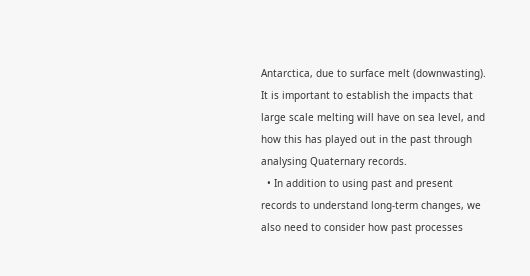Antarctica, due to surface melt (downwasting). It is important to establish the impacts that large scale melting will have on sea level, and how this has played out in the past through analysing Quaternary records.
  • In addition to using past and present records to understand long-term changes, we also need to consider how past processes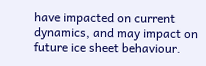have impacted on current dynamics, and may impact on future ice sheet behaviour.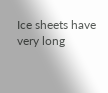Ice sheets have very long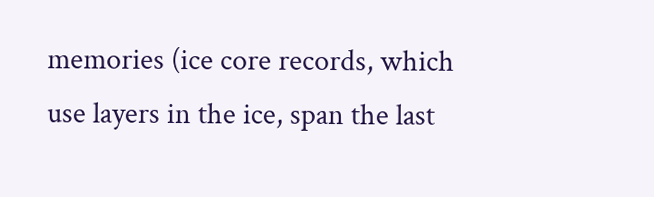memories (ice core records, which use layers in the ice, span the last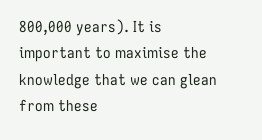800,000 years). It is important to maximise the knowledge that we can glean from these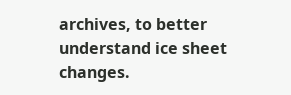archives, to better understand ice sheet changes.